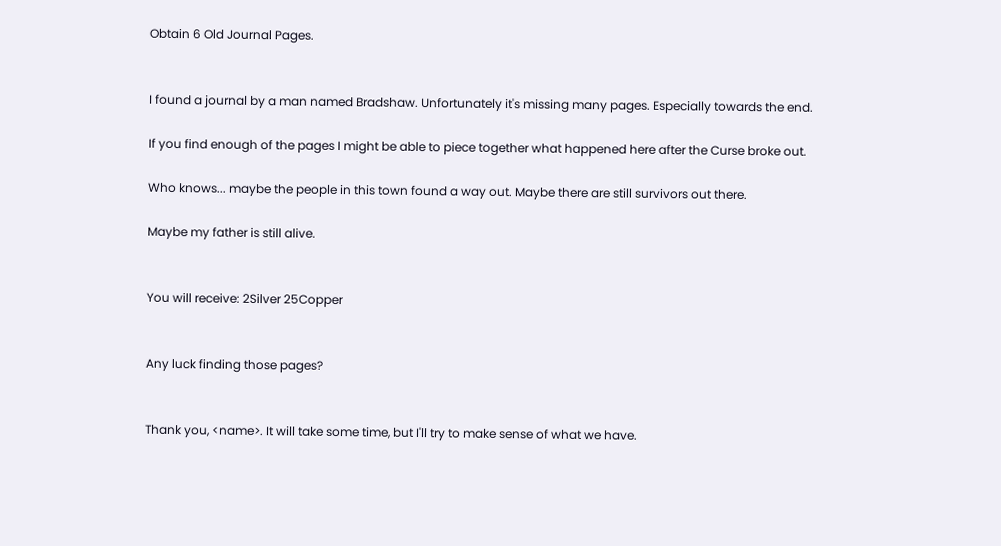Obtain 6 Old Journal Pages.


I found a journal by a man named Bradshaw. Unfortunately it's missing many pages. Especially towards the end.

If you find enough of the pages I might be able to piece together what happened here after the Curse broke out.

Who knows... maybe the people in this town found a way out. Maybe there are still survivors out there.

Maybe my father is still alive.


You will receive: 2Silver 25Copper


Any luck finding those pages?


Thank you, <name>. It will take some time, but I'll try to make sense of what we have.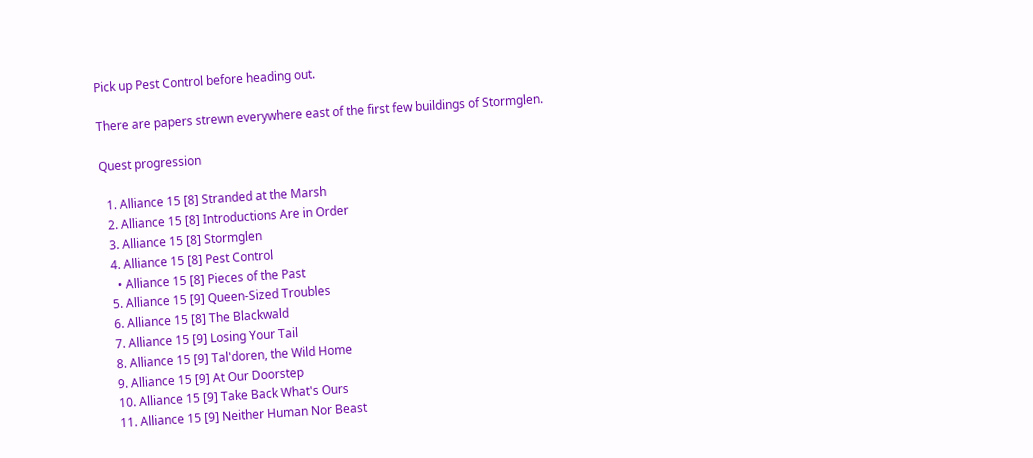Pick up Pest Control before heading out.

There are papers strewn everywhere east of the first few buildings of Stormglen.

Quest progression

  1. Alliance 15 [8] Stranded at the Marsh
  2. Alliance 15 [8] Introductions Are in Order
  3. Alliance 15 [8] Stormglen
  4. Alliance 15 [8] Pest Control
    • Alliance 15 [8] Pieces of the Past
  5. Alliance 15 [9] Queen-Sized Troubles
  6. Alliance 15 [8] The Blackwald
  7. Alliance 15 [9] Losing Your Tail
  8. Alliance 15 [9] Tal'doren, the Wild Home
  9. Alliance 15 [9] At Our Doorstep
  10. Alliance 15 [9] Take Back What's Ours
  11. Alliance 15 [9] Neither Human Nor Beast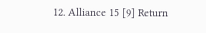12. Alliance 15 [9] Return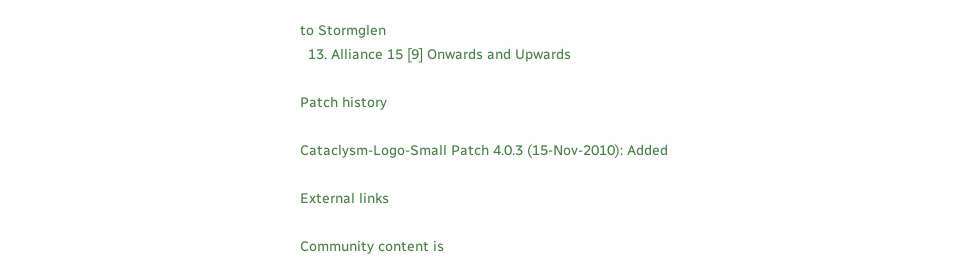to Stormglen
  13. Alliance 15 [9] Onwards and Upwards

Patch history

Cataclysm-Logo-Small Patch 4.0.3 (15-Nov-2010): Added

External links

Community content is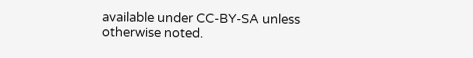available under CC-BY-SA unless otherwise noted.